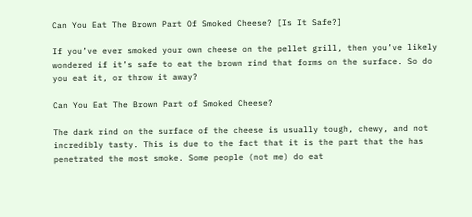Can You Eat The Brown Part Of Smoked Cheese? [Is It Safe?]

If you’ve ever smoked your own cheese on the pellet grill, then you’ve likely wondered if it’s safe to eat the brown rind that forms on the surface. So do you eat it, or throw it away?

Can You Eat The Brown Part of Smoked Cheese?

The dark rind on the surface of the cheese is usually tough, chewy, and not incredibly tasty. This is due to the fact that it is the part that the has penetrated the most smoke. Some people (not me) do eat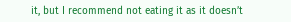it, but I recommend not eating it as it doesn’t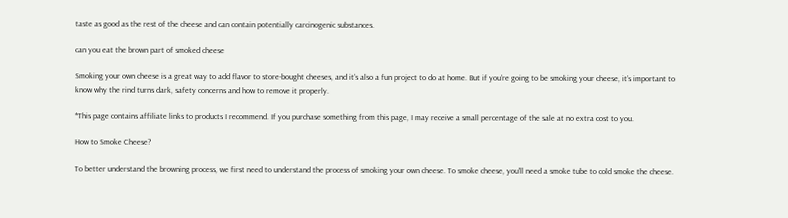taste as good as the rest of the cheese and can contain potentially carcinogenic substances.

can you eat the brown part of smoked cheese

Smoking your own cheese is a great way to add flavor to store-bought cheeses, and it’s also a fun project to do at home. But if you’re going to be smoking your cheese, it’s important to know why the rind turns dark, safety concerns and how to remove it properly.

*This page contains affiliate links to products I recommend. If you purchase something from this page, I may receive a small percentage of the sale at no extra cost to you.

How to Smoke Cheese?

To better understand the browning process, we first need to understand the process of smoking your own cheese. To smoke cheese, you’ll need a smoke tube to cold smoke the cheese.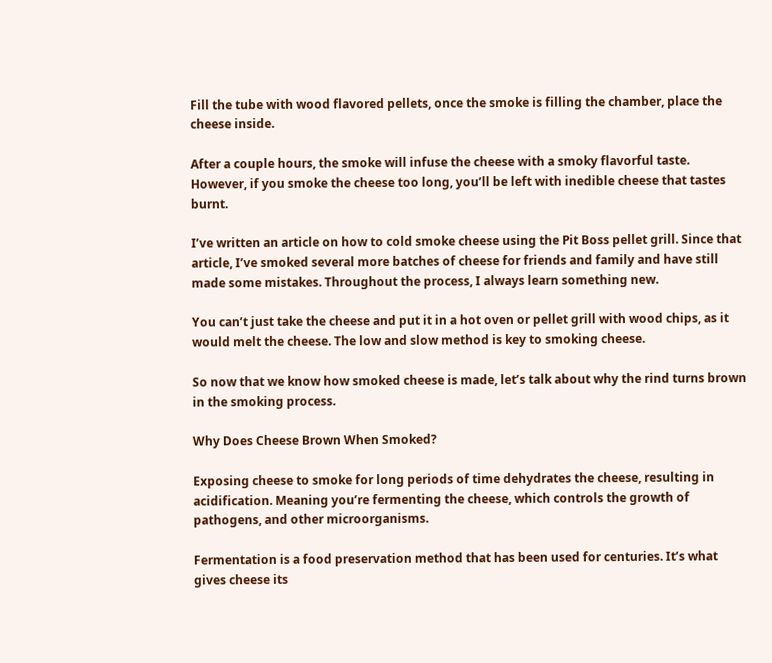Fill the tube with wood flavored pellets, once the smoke is filling the chamber, place the cheese inside.

After a couple hours, the smoke will infuse the cheese with a smoky flavorful taste. However, if you smoke the cheese too long, you’ll be left with inedible cheese that tastes burnt.

I’ve written an article on how to cold smoke cheese using the Pit Boss pellet grill. Since that article, I’ve smoked several more batches of cheese for friends and family and have still made some mistakes. Throughout the process, I always learn something new.

You can’t just take the cheese and put it in a hot oven or pellet grill with wood chips, as it would melt the cheese. The low and slow method is key to smoking cheese.

So now that we know how smoked cheese is made, let’s talk about why the rind turns brown in the smoking process.

Why Does Cheese Brown When Smoked?

Exposing cheese to smoke for long periods of time dehydrates the cheese, resulting in acidification. Meaning you’re fermenting the cheese, which controls the growth of pathogens, and other microorganisms.

Fermentation is a food preservation method that has been used for centuries. It’s what gives cheese its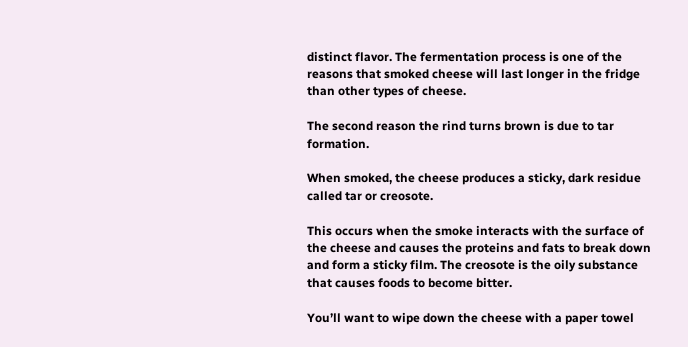distinct flavor. The fermentation process is one of the reasons that smoked cheese will last longer in the fridge than other types of cheese.

The second reason the rind turns brown is due to tar formation.

When smoked, the cheese produces a sticky, dark residue called tar or creosote.

This occurs when the smoke interacts with the surface of the cheese and causes the proteins and fats to break down and form a sticky film. The creosote is the oily substance that causes foods to become bitter.

You’ll want to wipe down the cheese with a paper towel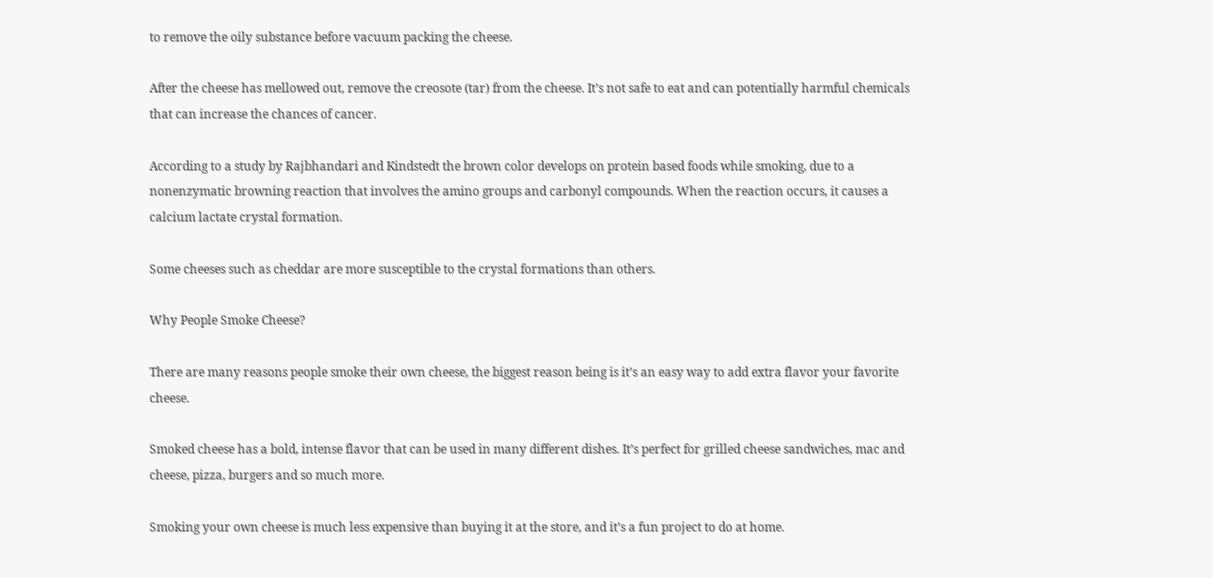to remove the oily substance before vacuum packing the cheese.

After the cheese has mellowed out, remove the creosote (tar) from the cheese. It’s not safe to eat and can potentially harmful chemicals that can increase the chances of cancer.

According to a study by Rajbhandari and Kindstedt the brown color develops on protein based foods while smoking, due to a nonenzymatic browning reaction that involves the amino groups and carbonyl compounds. When the reaction occurs, it causes a calcium lactate crystal formation.

Some cheeses such as cheddar are more susceptible to the crystal formations than others.

Why People Smoke Cheese?

There are many reasons people smoke their own cheese, the biggest reason being is it’s an easy way to add extra flavor your favorite cheese.

Smoked cheese has a bold, intense flavor that can be used in many different dishes. It’s perfect for grilled cheese sandwiches, mac and cheese, pizza, burgers and so much more.

Smoking your own cheese is much less expensive than buying it at the store, and it’s a fun project to do at home.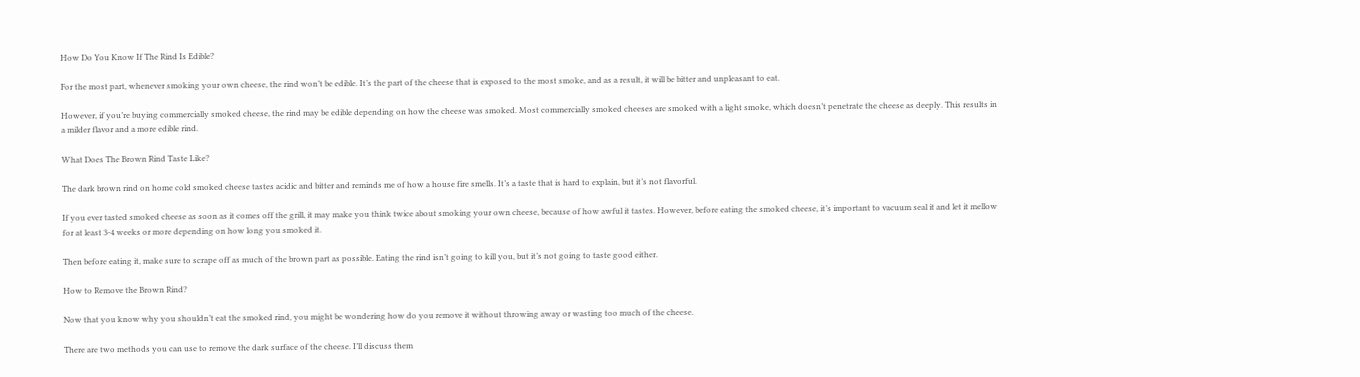How Do You Know If The Rind Is Edible?

For the most part, whenever smoking your own cheese, the rind won’t be edible. It’s the part of the cheese that is exposed to the most smoke, and as a result, it will be bitter and unpleasant to eat.

However, if you’re buying commercially smoked cheese, the rind may be edible depending on how the cheese was smoked. Most commercially smoked cheeses are smoked with a light smoke, which doesn’t penetrate the cheese as deeply. This results in a milder flavor and a more edible rind.

What Does The Brown Rind Taste Like?

The dark brown rind on home cold smoked cheese tastes acidic and bitter and reminds me of how a house fire smells. It’s a taste that is hard to explain, but it’s not flavorful.

If you ever tasted smoked cheese as soon as it comes off the grill, it may make you think twice about smoking your own cheese, because of how awful it tastes. However, before eating the smoked cheese, it’s important to vacuum seal it and let it mellow for at least 3-4 weeks or more depending on how long you smoked it.

Then before eating it, make sure to scrape off as much of the brown part as possible. Eating the rind isn’t going to kill you, but it’s not going to taste good either.

How to Remove the Brown Rind?

Now that you know why you shouldn’t eat the smoked rind, you might be wondering how do you remove it without throwing away or wasting too much of the cheese.

There are two methods you can use to remove the dark surface of the cheese. I’ll discuss them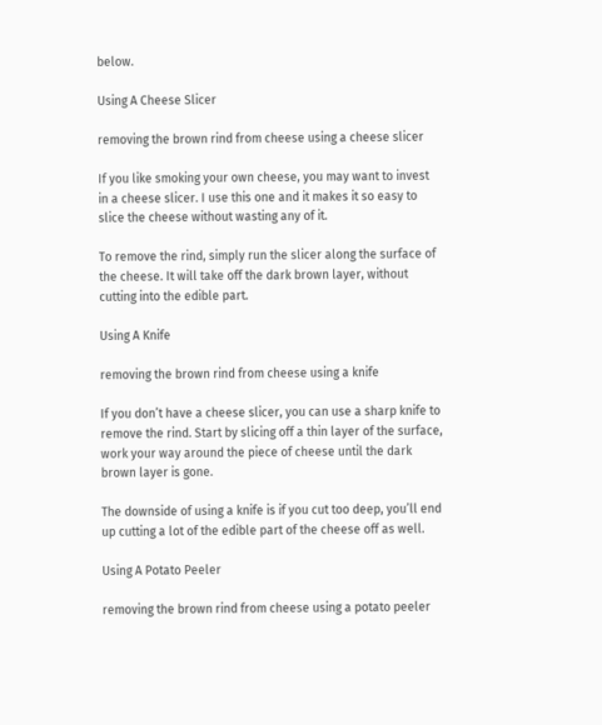below.

Using A Cheese Slicer

removing the brown rind from cheese using a cheese slicer

If you like smoking your own cheese, you may want to invest in a cheese slicer. I use this one and it makes it so easy to slice the cheese without wasting any of it.

To remove the rind, simply run the slicer along the surface of the cheese. It will take off the dark brown layer, without cutting into the edible part.

Using A Knife

removing the brown rind from cheese using a knife

If you don’t have a cheese slicer, you can use a sharp knife to remove the rind. Start by slicing off a thin layer of the surface, work your way around the piece of cheese until the dark brown layer is gone.

The downside of using a knife is if you cut too deep, you’ll end up cutting a lot of the edible part of the cheese off as well.

Using A Potato Peeler

removing the brown rind from cheese using a potato peeler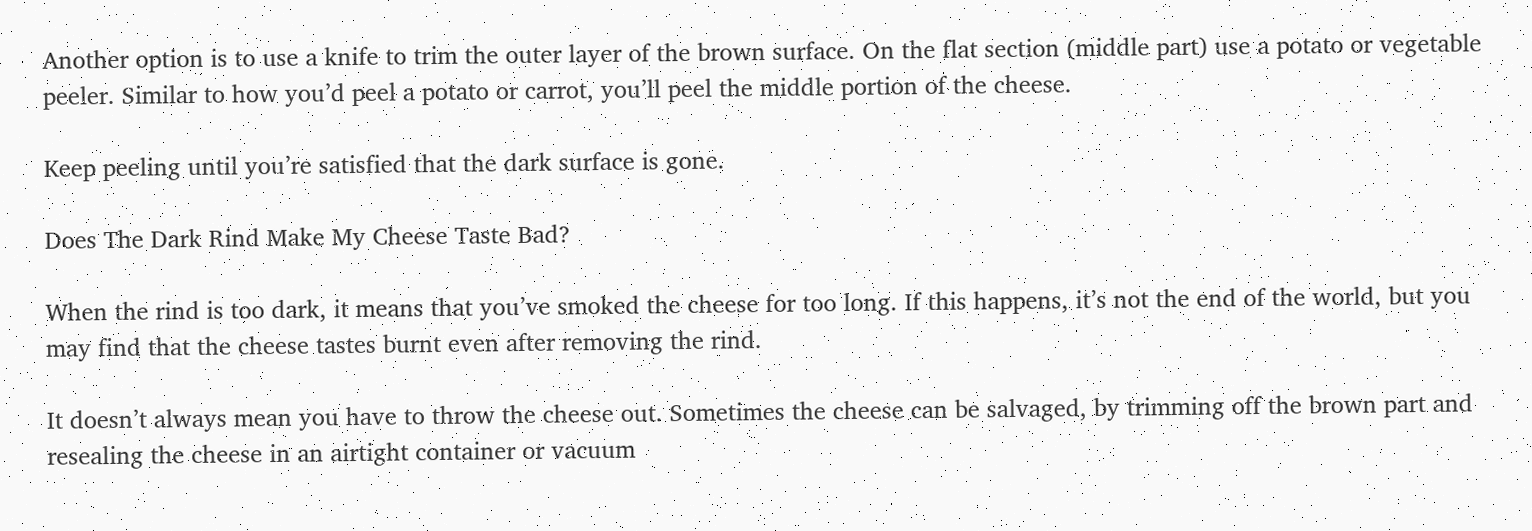Another option is to use a knife to trim the outer layer of the brown surface. On the flat section (middle part) use a potato or vegetable peeler. Similar to how you’d peel a potato or carrot, you’ll peel the middle portion of the cheese.

Keep peeling until you’re satisfied that the dark surface is gone.

Does The Dark Rind Make My Cheese Taste Bad?

When the rind is too dark, it means that you’ve smoked the cheese for too long. If this happens, it’s not the end of the world, but you may find that the cheese tastes burnt even after removing the rind.

It doesn’t always mean you have to throw the cheese out. Sometimes the cheese can be salvaged, by trimming off the brown part and resealing the cheese in an airtight container or vacuum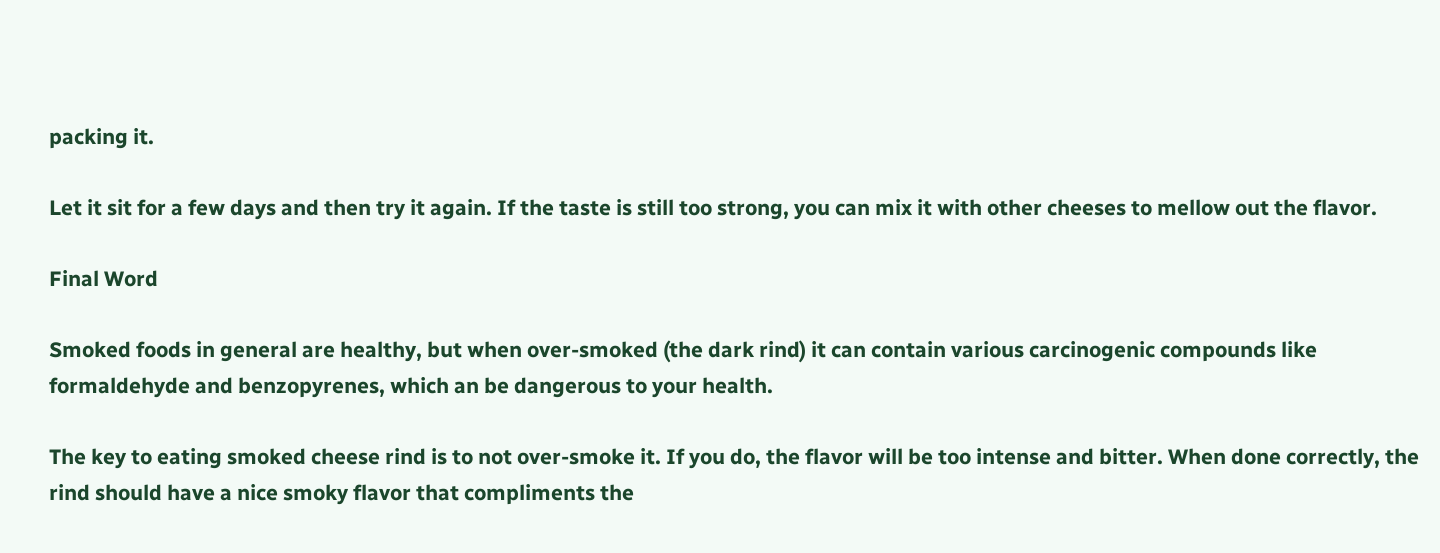packing it.

Let it sit for a few days and then try it again. If the taste is still too strong, you can mix it with other cheeses to mellow out the flavor.

Final Word

Smoked foods in general are healthy, but when over-smoked (the dark rind) it can contain various carcinogenic compounds like formaldehyde and benzopyrenes, which an be dangerous to your health.

The key to eating smoked cheese rind is to not over-smoke it. If you do, the flavor will be too intense and bitter. When done correctly, the rind should have a nice smoky flavor that compliments the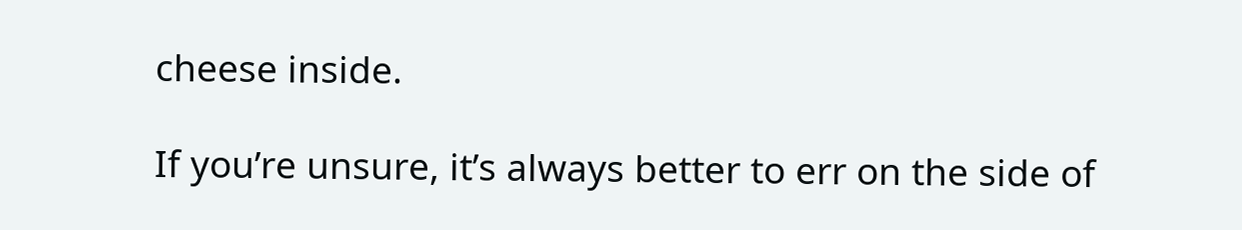cheese inside.

If you’re unsure, it’s always better to err on the side of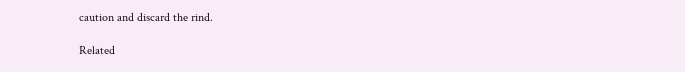caution and discard the rind.

Related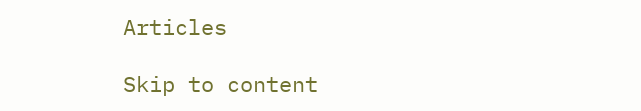Articles

Skip to content